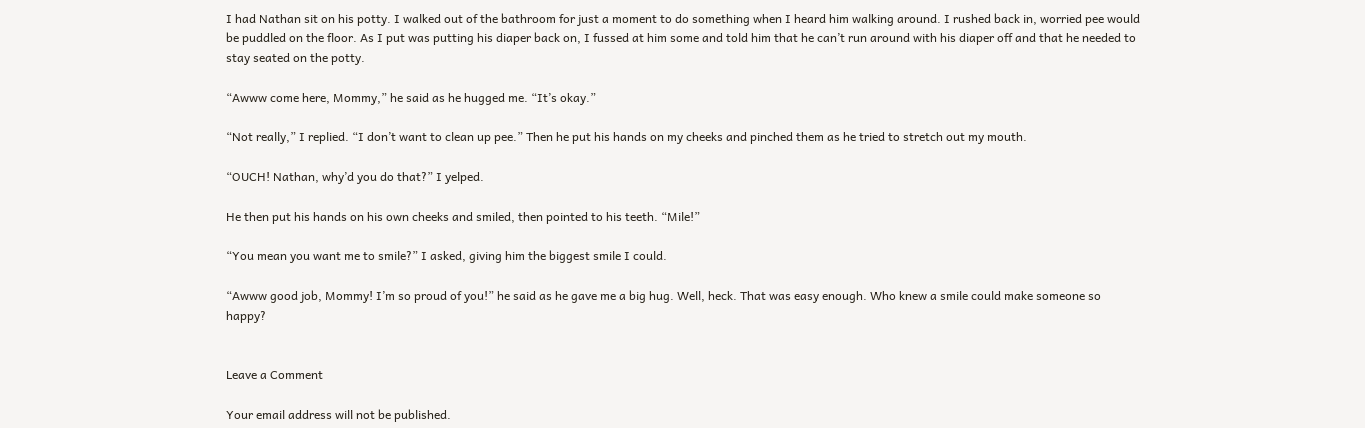I had Nathan sit on his potty. I walked out of the bathroom for just a moment to do something when I heard him walking around. I rushed back in, worried pee would be puddled on the floor. As I put was putting his diaper back on, I fussed at him some and told him that he can’t run around with his diaper off and that he needed to stay seated on the potty.

“Awww come here, Mommy,” he said as he hugged me. “It’s okay.”

“Not really,” I replied. “I don’t want to clean up pee.” Then he put his hands on my cheeks and pinched them as he tried to stretch out my mouth.

“OUCH! Nathan, why’d you do that?” I yelped.

He then put his hands on his own cheeks and smiled, then pointed to his teeth. “Mile!”

“You mean you want me to smile?” I asked, giving him the biggest smile I could.

“Awww good job, Mommy! I’m so proud of you!” he said as he gave me a big hug. Well, heck. That was easy enough. Who knew a smile could make someone so happy?


Leave a Comment

Your email address will not be published.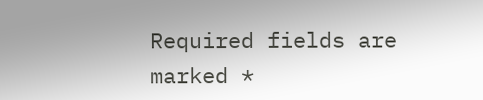Required fields are marked *